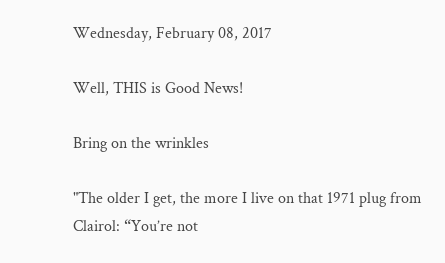Wednesday, February 08, 2017

Well, THIS is Good News!

Bring on the wrinkles

"The older I get, the more I live on that 1971 plug from Clairol: “You’re not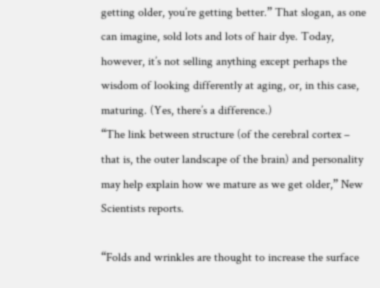getting older, you’re getting better.” That slogan, as one can imagine, sold lots and lots of hair dye. Today, however, it’s not selling anything except perhaps the wisdom of looking differently at aging, or, in this case, maturing. (Yes, there’s a difference.)
“The link between structure (of the cerebral cortex – that is, the outer landscape of the brain) and personality may help explain how we mature as we get older,” New Scientists reports.

“Folds and wrinkles are thought to increase the surface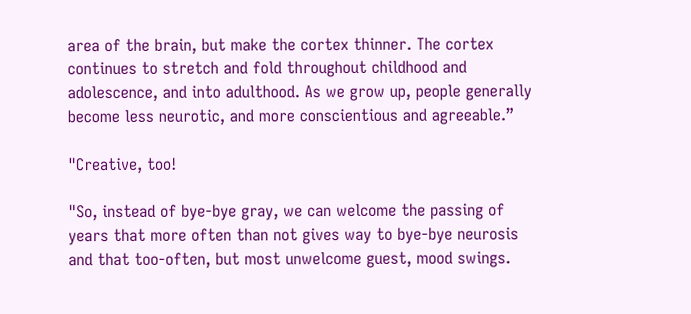area of the brain, but make the cortex thinner. The cortex continues to stretch and fold throughout childhood and adolescence, and into adulthood. As we grow up, people generally become less neurotic, and more conscientious and agreeable.”

"Creative, too!

"So, instead of bye-bye gray, we can welcome the passing of years that more often than not gives way to bye-bye neurosis and that too-often, but most unwelcome guest, mood swings.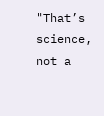"That’s science, not a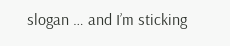slogan … and I’m sticking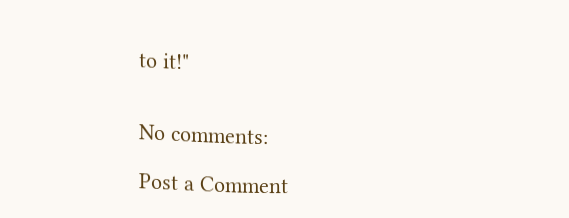to it!"


No comments:

Post a Comment